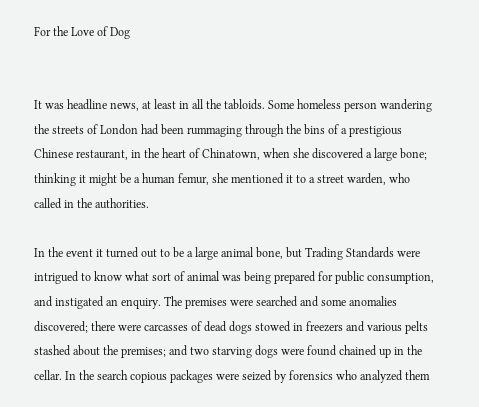For the Love of Dog


It was headline news, at least in all the tabloids. Some homeless person wandering the streets of London had been rummaging through the bins of a prestigious Chinese restaurant, in the heart of Chinatown, when she discovered a large bone; thinking it might be a human femur, she mentioned it to a street warden, who called in the authorities.

In the event it turned out to be a large animal bone, but Trading Standards were intrigued to know what sort of animal was being prepared for public consumption, and instigated an enquiry. The premises were searched and some anomalies discovered; there were carcasses of dead dogs stowed in freezers and various pelts stashed about the premises; and two starving dogs were found chained up in the cellar. In the search copious packages were seized by forensics who analyzed them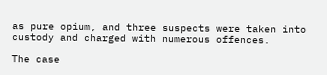as pure opium, and three suspects were taken into custody and charged with numerous offences.

The case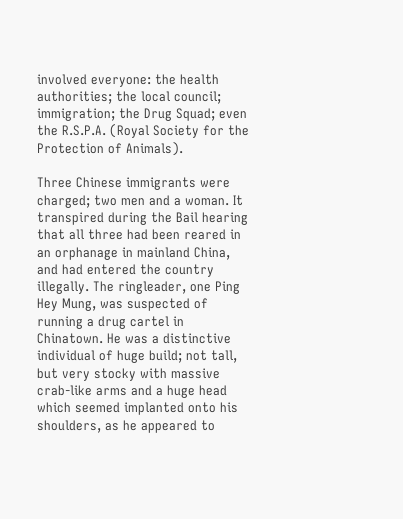involved everyone: the health authorities; the local council; immigration; the Drug Squad; even the R.S.P.A. (Royal Society for the Protection of Animals).

Three Chinese immigrants were charged; two men and a woman. It transpired during the Bail hearing that all three had been reared in an orphanage in mainland China, and had entered the country illegally. The ringleader, one Ping Hey Mung, was suspected of running a drug cartel in Chinatown. He was a distinctive individual of huge build; not tall, but very stocky with massive crab-like arms and a huge head which seemed implanted onto his shoulders, as he appeared to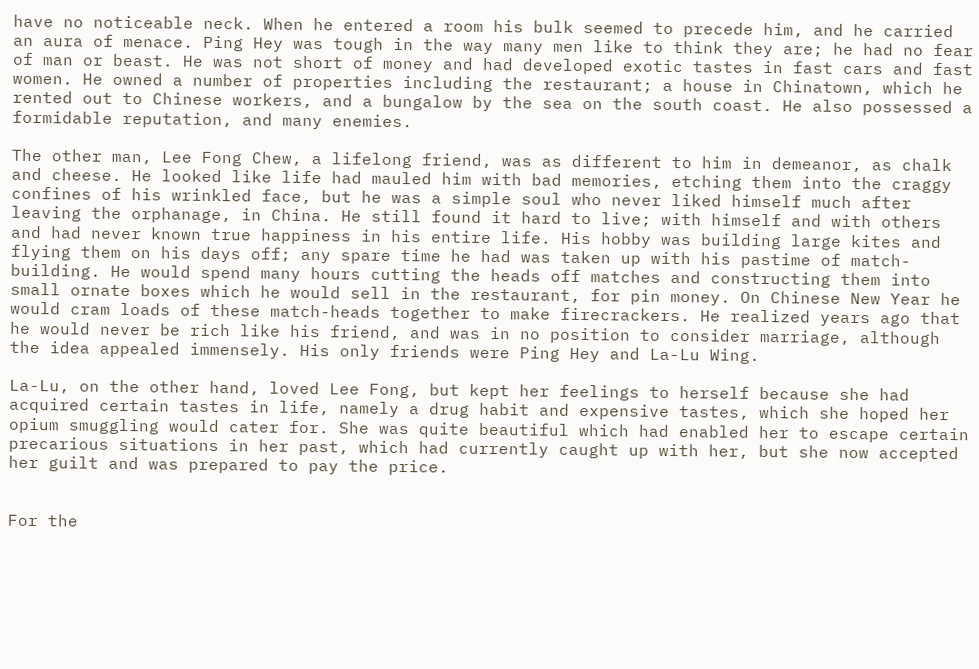have no noticeable neck. When he entered a room his bulk seemed to precede him, and he carried an aura of menace. Ping Hey was tough in the way many men like to think they are; he had no fear of man or beast. He was not short of money and had developed exotic tastes in fast cars and fast women. He owned a number of properties including the restaurant; a house in Chinatown, which he rented out to Chinese workers, and a bungalow by the sea on the south coast. He also possessed a formidable reputation, and many enemies.

The other man, Lee Fong Chew, a lifelong friend, was as different to him in demeanor, as chalk and cheese. He looked like life had mauled him with bad memories, etching them into the craggy confines of his wrinkled face, but he was a simple soul who never liked himself much after leaving the orphanage, in China. He still found it hard to live; with himself and with others and had never known true happiness in his entire life. His hobby was building large kites and flying them on his days off; any spare time he had was taken up with his pastime of match-building. He would spend many hours cutting the heads off matches and constructing them into small ornate boxes which he would sell in the restaurant, for pin money. On Chinese New Year he would cram loads of these match-heads together to make firecrackers. He realized years ago that he would never be rich like his friend, and was in no position to consider marriage, although the idea appealed immensely. His only friends were Ping Hey and La-Lu Wing.

La-Lu, on the other hand, loved Lee Fong, but kept her feelings to herself because she had acquired certain tastes in life, namely a drug habit and expensive tastes, which she hoped her opium smuggling would cater for. She was quite beautiful which had enabled her to escape certain precarious situations in her past, which had currently caught up with her, but she now accepted her guilt and was prepared to pay the price.


For the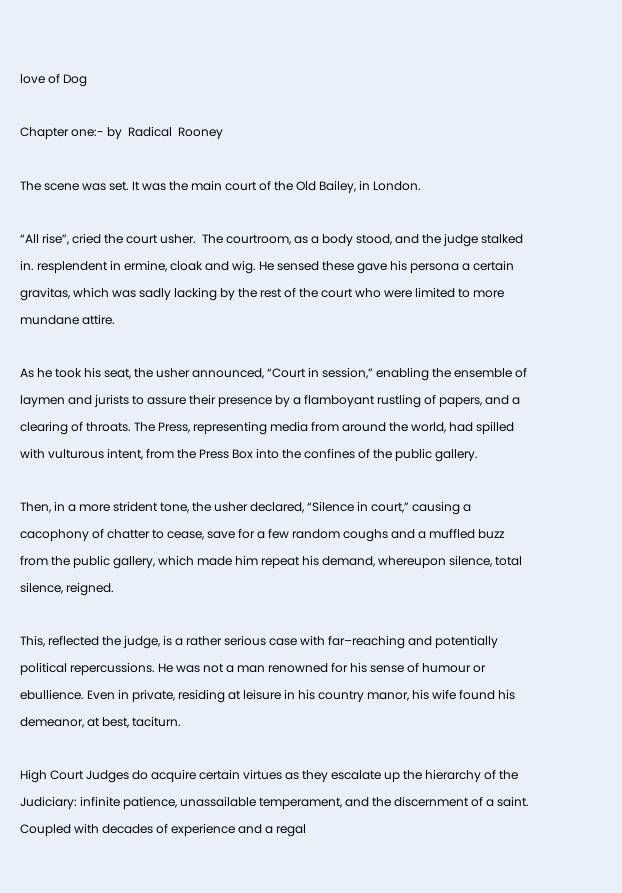love of Dog

Chapter one:- by  Radical  Rooney

The scene was set. It was the main court of the Old Bailey, in London.

“All rise”, cried the court usher.  The courtroom, as a body stood, and the judge stalked in. resplendent in ermine, cloak and wig. He sensed these gave his persona a certain gravitas, which was sadly lacking by the rest of the court who were limited to more mundane attire.

As he took his seat, the usher announced, “Court in session,” enabling the ensemble of laymen and jurists to assure their presence by a flamboyant rustling of papers, and a clearing of throats. The Press, representing media from around the world, had spilled with vulturous intent, from the Press Box into the confines of the public gallery.

Then, in a more strident tone, the usher declared, “Silence in court,” causing a cacophony of chatter to cease, save for a few random coughs and a muffled buzz from the public gallery, which made him repeat his demand, whereupon silence, total silence, reigned.

This, reflected the judge, is a rather serious case with far–reaching and potentially political repercussions. He was not a man renowned for his sense of humour or ebullience. Even in private, residing at leisure in his country manor, his wife found his demeanor, at best, taciturn.

High Court Judges do acquire certain virtues as they escalate up the hierarchy of the Judiciary: infinite patience, unassailable temperament, and the discernment of a saint. Coupled with decades of experience and a regal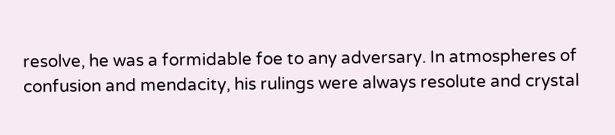resolve, he was a formidable foe to any adversary. In atmospheres of confusion and mendacity, his rulings were always resolute and crystal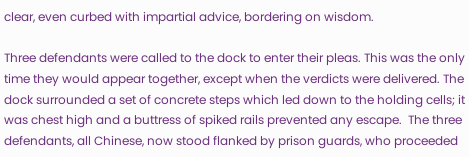clear, even curbed with impartial advice, bordering on wisdom.

Three defendants were called to the dock to enter their pleas. This was the only time they would appear together, except when the verdicts were delivered. The dock surrounded a set of concrete steps which led down to the holding cells; it was chest high and a buttress of spiked rails prevented any escape.  The three defendants, all Chinese, now stood flanked by prison guards, who proceeded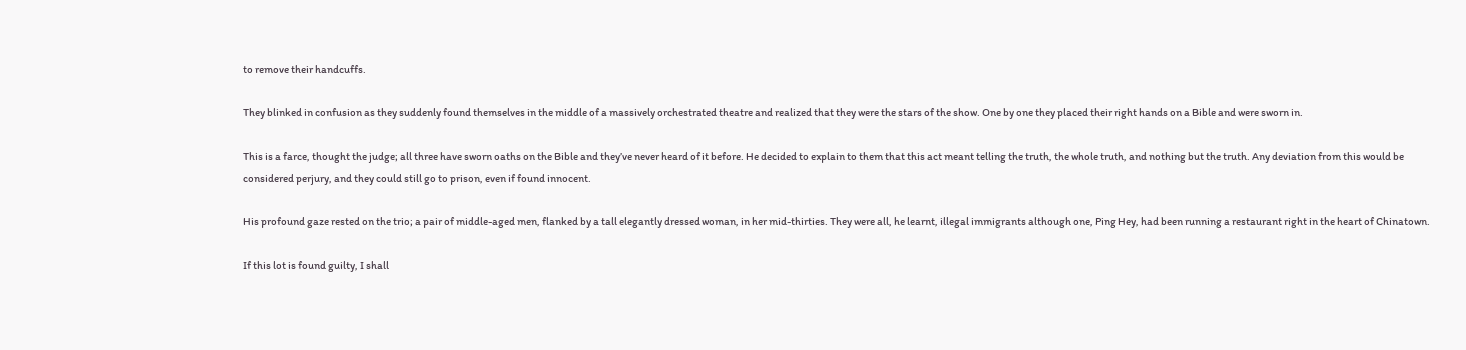to remove their handcuffs.

They blinked in confusion as they suddenly found themselves in the middle of a massively orchestrated theatre and realized that they were the stars of the show. One by one they placed their right hands on a Bible and were sworn in.

This is a farce, thought the judge; all three have sworn oaths on the Bible and they’ve never heard of it before. He decided to explain to them that this act meant telling the truth, the whole truth, and nothing but the truth. Any deviation from this would be considered perjury, and they could still go to prison, even if found innocent.

His profound gaze rested on the trio; a pair of middle-aged men, flanked by a tall elegantly dressed woman, in her mid-thirties. They were all, he learnt, illegal immigrants although one, Ping Hey, had been running a restaurant right in the heart of Chinatown.

If this lot is found guilty, I shall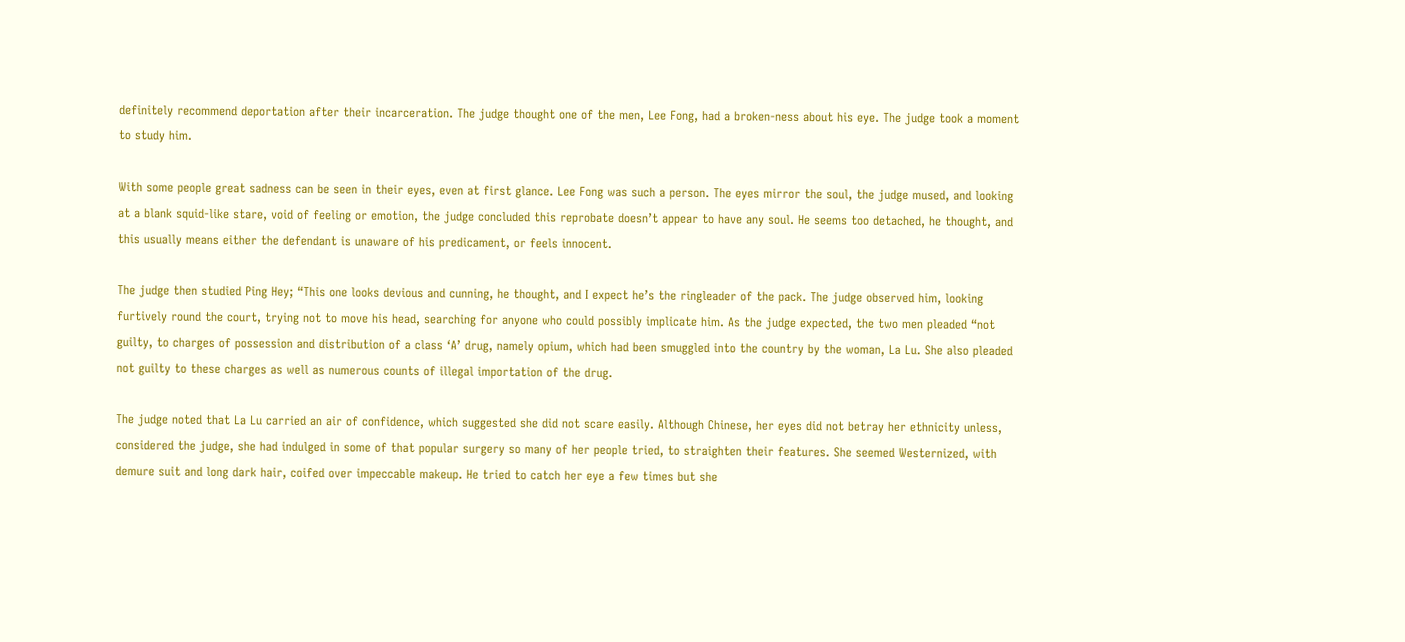definitely recommend deportation after their incarceration. The judge thought one of the men, Lee Fong, had a broken-ness about his eye. The judge took a moment to study him.

With some people great sadness can be seen in their eyes, even at first glance. Lee Fong was such a person. The eyes mirror the soul, the judge mused, and looking at a blank squid-like stare, void of feeling or emotion, the judge concluded this reprobate doesn’t appear to have any soul. He seems too detached, he thought, and this usually means either the defendant is unaware of his predicament, or feels innocent.

The judge then studied Ping Hey; “This one looks devious and cunning, he thought, and I expect he’s the ringleader of the pack. The judge observed him, looking furtively round the court, trying not to move his head, searching for anyone who could possibly implicate him. As the judge expected, the two men pleaded “not guilty, to charges of possession and distribution of a class ‘A’ drug, namely opium, which had been smuggled into the country by the woman, La Lu. She also pleaded not guilty to these charges as well as numerous counts of illegal importation of the drug.

The judge noted that La Lu carried an air of confidence, which suggested she did not scare easily. Although Chinese, her eyes did not betray her ethnicity unless, considered the judge, she had indulged in some of that popular surgery so many of her people tried, to straighten their features. She seemed Westernized, with demure suit and long dark hair, coifed over impeccable makeup. He tried to catch her eye a few times but she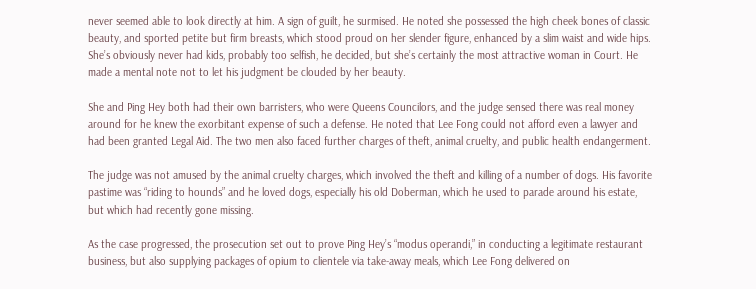never seemed able to look directly at him. A sign of guilt, he surmised. He noted she possessed the high cheek bones of classic beauty, and sported petite but firm breasts, which stood proud on her slender figure, enhanced by a slim waist and wide hips. She’s obviously never had kids, probably too selfish, he decided, but she’s certainly the most attractive woman in Court. He made a mental note not to let his judgment be clouded by her beauty.

She and Ping Hey both had their own barristers, who were Queens Councilors, and the judge sensed there was real money around for he knew the exorbitant expense of such a defense. He noted that Lee Fong could not afford even a lawyer and had been granted Legal Aid. The two men also faced further charges of theft, animal cruelty, and public health endangerment.

The judge was not amused by the animal cruelty charges, which involved the theft and killing of a number of dogs. His favorite pastime was “riding to hounds” and he loved dogs, especially his old Doberman, which he used to parade around his estate, but which had recently gone missing.

As the case progressed, the prosecution set out to prove Ping Hey’s “modus operandi,” in conducting a legitimate restaurant business, but also supplying packages of opium to clientele via take-away meals, which Lee Fong delivered on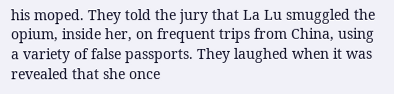his moped. They told the jury that La Lu smuggled the opium, inside her, on frequent trips from China, using a variety of false passports. They laughed when it was revealed that she once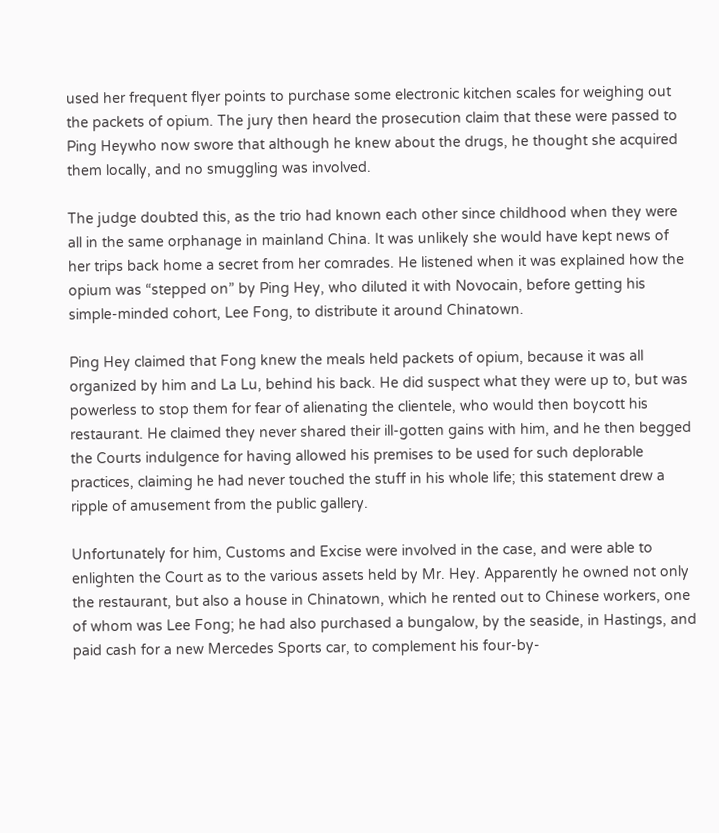used her frequent flyer points to purchase some electronic kitchen scales for weighing out the packets of opium. The jury then heard the prosecution claim that these were passed to Ping Heywho now swore that although he knew about the drugs, he thought she acquired them locally, and no smuggling was involved.

The judge doubted this, as the trio had known each other since childhood when they were all in the same orphanage in mainland China. It was unlikely she would have kept news of her trips back home a secret from her comrades. He listened when it was explained how the opium was “stepped on” by Ping Hey, who diluted it with Novocain, before getting his simple-minded cohort, Lee Fong, to distribute it around Chinatown.

Ping Hey claimed that Fong knew the meals held packets of opium, because it was all organized by him and La Lu, behind his back. He did suspect what they were up to, but was powerless to stop them for fear of alienating the clientele, who would then boycott his restaurant. He claimed they never shared their ill-gotten gains with him, and he then begged the Courts indulgence for having allowed his premises to be used for such deplorable practices, claiming he had never touched the stuff in his whole life; this statement drew a ripple of amusement from the public gallery.

Unfortunately for him, Customs and Excise were involved in the case, and were able to enlighten the Court as to the various assets held by Mr. Hey. Apparently he owned not only the restaurant, but also a house in Chinatown, which he rented out to Chinese workers, one of whom was Lee Fong; he had also purchased a bungalow, by the seaside, in Hastings, and paid cash for a new Mercedes Sports car, to complement his four-by-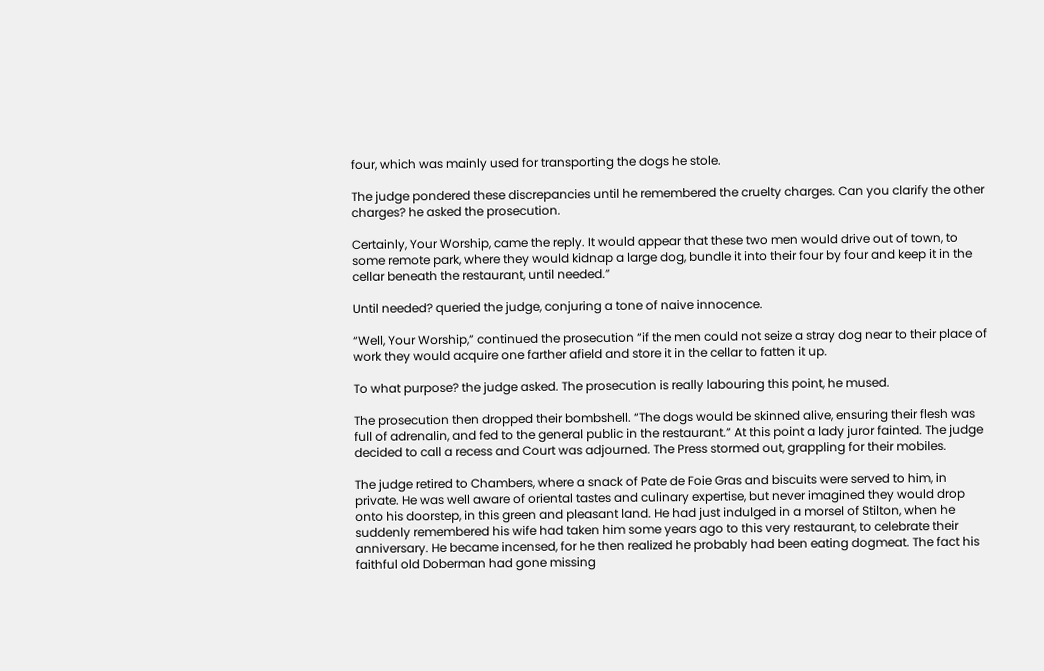four, which was mainly used for transporting the dogs he stole.

The judge pondered these discrepancies until he remembered the cruelty charges. Can you clarify the other charges? he asked the prosecution.

Certainly, Your Worship, came the reply. It would appear that these two men would drive out of town, to some remote park, where they would kidnap a large dog, bundle it into their four by four and keep it in the cellar beneath the restaurant, until needed.”

Until needed? queried the judge, conjuring a tone of naive innocence.

“Well, Your Worship,” continued the prosecution “if the men could not seize a stray dog near to their place of work they would acquire one farther afield and store it in the cellar to fatten it up.

To what purpose? the judge asked. The prosecution is really labouring this point, he mused.

The prosecution then dropped their bombshell. “The dogs would be skinned alive, ensuring their flesh was full of adrenalin, and fed to the general public in the restaurant.” At this point a lady juror fainted. The judge decided to call a recess and Court was adjourned. The Press stormed out, grappling for their mobiles.

The judge retired to Chambers, where a snack of Pate de Foie Gras and biscuits were served to him, in private. He was well aware of oriental tastes and culinary expertise, but never imagined they would drop onto his doorstep, in this green and pleasant land. He had just indulged in a morsel of Stilton, when he suddenly remembered his wife had taken him some years ago to this very restaurant, to celebrate their anniversary. He became incensed, for he then realized he probably had been eating dogmeat. The fact his faithful old Doberman had gone missing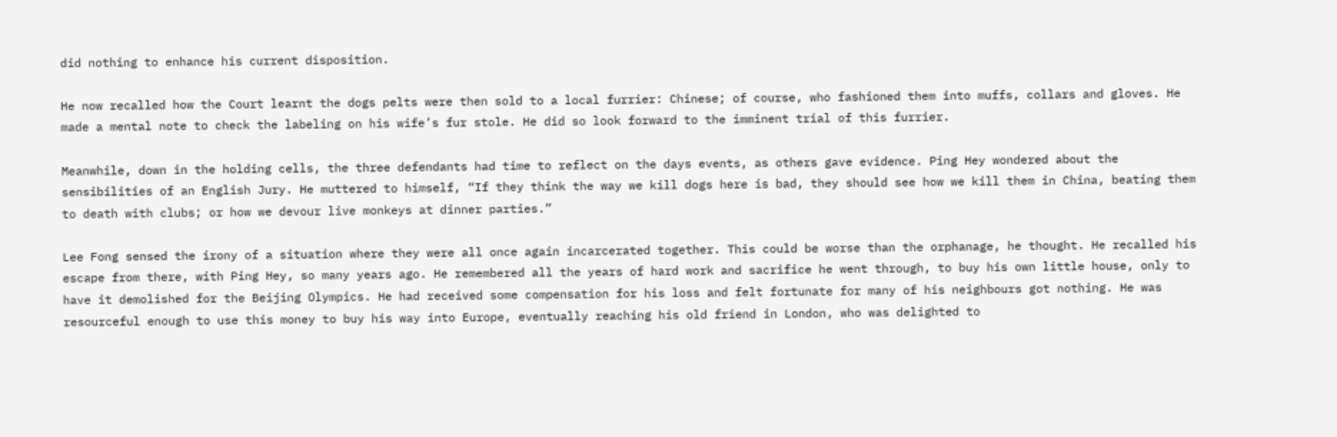did nothing to enhance his current disposition.

He now recalled how the Court learnt the dogs pelts were then sold to a local furrier: Chinese; of course, who fashioned them into muffs, collars and gloves. He made a mental note to check the labeling on his wife’s fur stole. He did so look forward to the imminent trial of this furrier.

Meanwhile, down in the holding cells, the three defendants had time to reflect on the days events, as others gave evidence. Ping Hey wondered about the sensibilities of an English Jury. He muttered to himself, “If they think the way we kill dogs here is bad, they should see how we kill them in China, beating them to death with clubs; or how we devour live monkeys at dinner parties.”

Lee Fong sensed the irony of a situation where they were all once again incarcerated together. This could be worse than the orphanage, he thought. He recalled his escape from there, with Ping Hey, so many years ago. He remembered all the years of hard work and sacrifice he went through, to buy his own little house, only to have it demolished for the Beijing Olympics. He had received some compensation for his loss and felt fortunate for many of his neighbours got nothing. He was resourceful enough to use this money to buy his way into Europe, eventually reaching his old friend in London, who was delighted to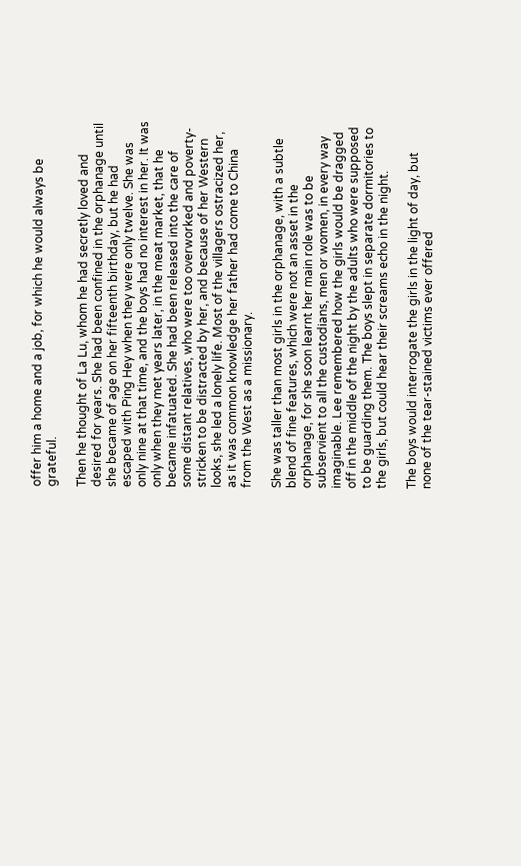offer him a home and a job, for which he would always be grateful.

Then he thought of La Lu, whom he had secretly loved and desired for years. She had been confined in the orphanage until she became of age on her fifteenth birthday, but he had escaped with Ping Hey when they were only twelve. She was only nine at that time, and the boys had no interest in her. It was only when they met years later, in the meat market, that he became infatuated. She had been released into the care of some distant relatives, who were too overworked and poverty-stricken to be distracted by her, and because of her Western looks, she led a lonely life. Most of the villagers ostracized her, as it was common knowledge her father had come to China from the West as a missionary.

She was taller than most girls in the orphanage, with a subtle blend of fine features, which were not an asset in the orphanage, for she soon learnt her main role was to be subservient to all the custodians, men or women, in every way imaginable. Lee remembered how the girls would be dragged off in the middle of the night by the adults who were supposed to be guarding them. The boys slept in separate dormitories to the girls, but could hear their screams echo in the night.

The boys would interrogate the girls in the light of day, but none of the tear-stained victims ever offered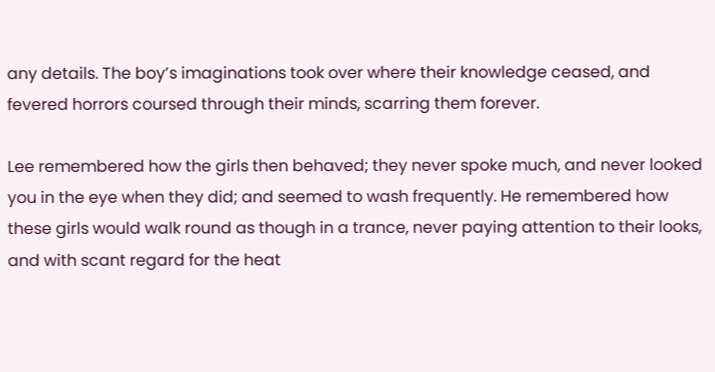any details. The boy’s imaginations took over where their knowledge ceased, and fevered horrors coursed through their minds, scarring them forever.

Lee remembered how the girls then behaved; they never spoke much, and never looked you in the eye when they did; and seemed to wash frequently. He remembered how these girls would walk round as though in a trance, never paying attention to their looks, and with scant regard for the heat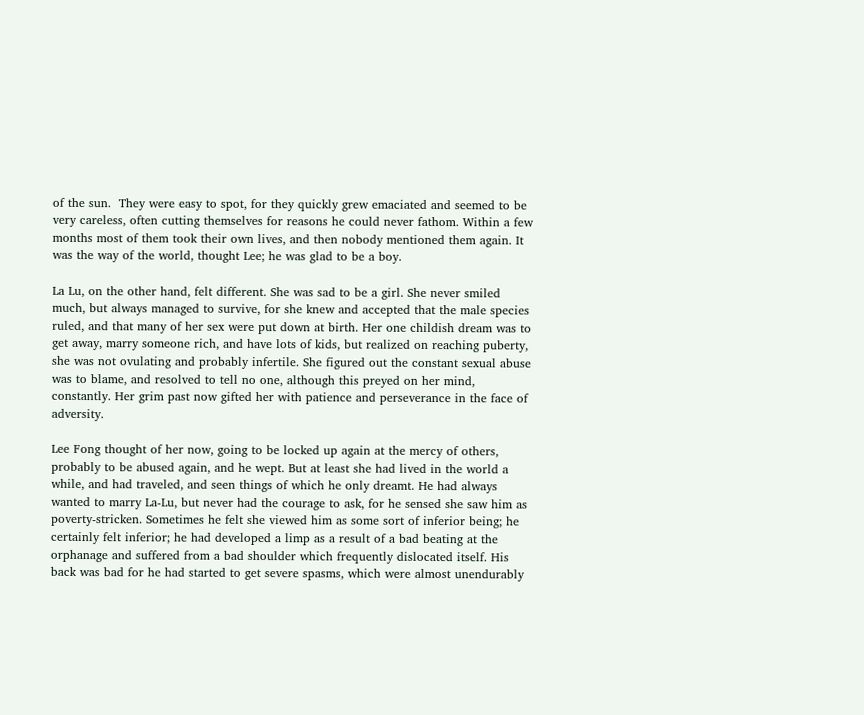of the sun.  They were easy to spot, for they quickly grew emaciated and seemed to be very careless, often cutting themselves for reasons he could never fathom. Within a few months most of them took their own lives, and then nobody mentioned them again. It was the way of the world, thought Lee; he was glad to be a boy.

La Lu, on the other hand, felt different. She was sad to be a girl. She never smiled much, but always managed to survive, for she knew and accepted that the male species ruled, and that many of her sex were put down at birth. Her one childish dream was to get away, marry someone rich, and have lots of kids, but realized on reaching puberty, she was not ovulating and probably infertile. She figured out the constant sexual abuse was to blame, and resolved to tell no one, although this preyed on her mind, constantly. Her grim past now gifted her with patience and perseverance in the face of adversity.

Lee Fong thought of her now, going to be locked up again at the mercy of others, probably to be abused again, and he wept. But at least she had lived in the world a while, and had traveled, and seen things of which he only dreamt. He had always wanted to marry La-Lu, but never had the courage to ask, for he sensed she saw him as poverty-stricken. Sometimes he felt she viewed him as some sort of inferior being; he certainly felt inferior; he had developed a limp as a result of a bad beating at the orphanage and suffered from a bad shoulder which frequently dislocated itself. His back was bad for he had started to get severe spasms, which were almost unendurably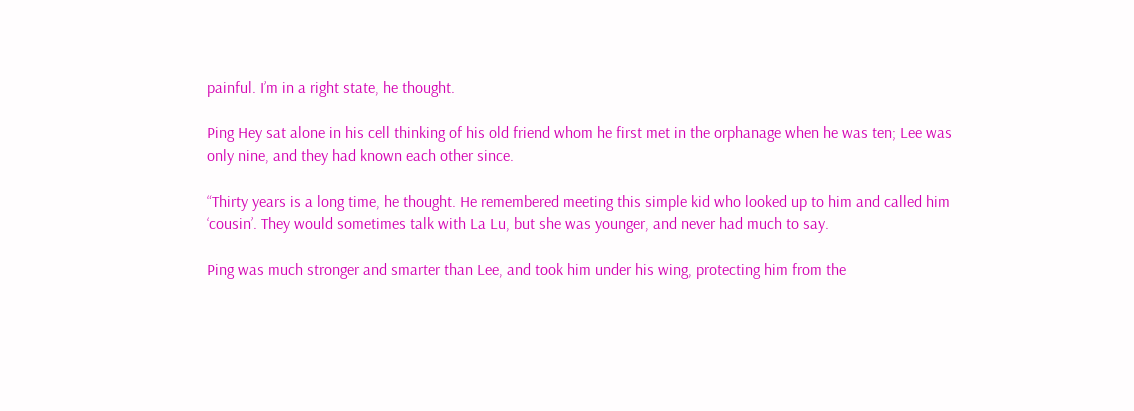painful. I’m in a right state, he thought.

Ping Hey sat alone in his cell thinking of his old friend whom he first met in the orphanage when he was ten; Lee was only nine, and they had known each other since.

“Thirty years is a long time, he thought. He remembered meeting this simple kid who looked up to him and called him ‘cousin’. They would sometimes talk with La Lu, but she was younger, and never had much to say.

Ping was much stronger and smarter than Lee, and took him under his wing, protecting him from the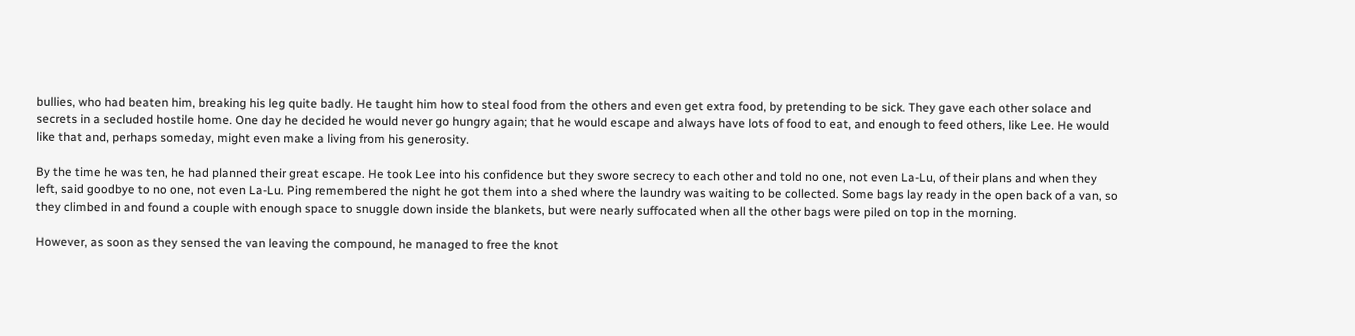bullies, who had beaten him, breaking his leg quite badly. He taught him how to steal food from the others and even get extra food, by pretending to be sick. They gave each other solace and secrets in a secluded hostile home. One day he decided he would never go hungry again; that he would escape and always have lots of food to eat, and enough to feed others, like Lee. He would like that and, perhaps someday, might even make a living from his generosity.

By the time he was ten, he had planned their great escape. He took Lee into his confidence but they swore secrecy to each other and told no one, not even La-Lu, of their plans and when they left, said goodbye to no one, not even La-Lu. Ping remembered the night he got them into a shed where the laundry was waiting to be collected. Some bags lay ready in the open back of a van, so they climbed in and found a couple with enough space to snuggle down inside the blankets, but were nearly suffocated when all the other bags were piled on top in the morning.

However, as soon as they sensed the van leaving the compound, he managed to free the knot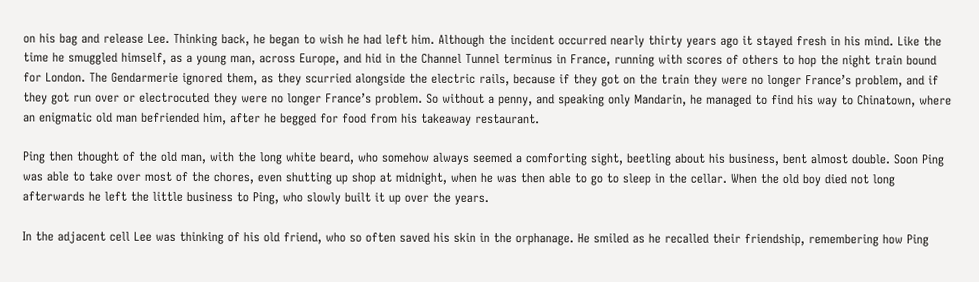on his bag and release Lee. Thinking back, he began to wish he had left him. Although the incident occurred nearly thirty years ago it stayed fresh in his mind. Like the time he smuggled himself, as a young man, across Europe, and hid in the Channel Tunnel terminus in France, running with scores of others to hop the night train bound for London. The Gendarmerie ignored them, as they scurried alongside the electric rails, because if they got on the train they were no longer France’s problem, and if they got run over or electrocuted they were no longer France’s problem. So without a penny, and speaking only Mandarin, he managed to find his way to Chinatown, where an enigmatic old man befriended him, after he begged for food from his takeaway restaurant.

Ping then thought of the old man, with the long white beard, who somehow always seemed a comforting sight, beetling about his business, bent almost double. Soon Ping was able to take over most of the chores, even shutting up shop at midnight, when he was then able to go to sleep in the cellar. When the old boy died not long afterwards he left the little business to Ping, who slowly built it up over the years.

In the adjacent cell Lee was thinking of his old friend, who so often saved his skin in the orphanage. He smiled as he recalled their friendship, remembering how Ping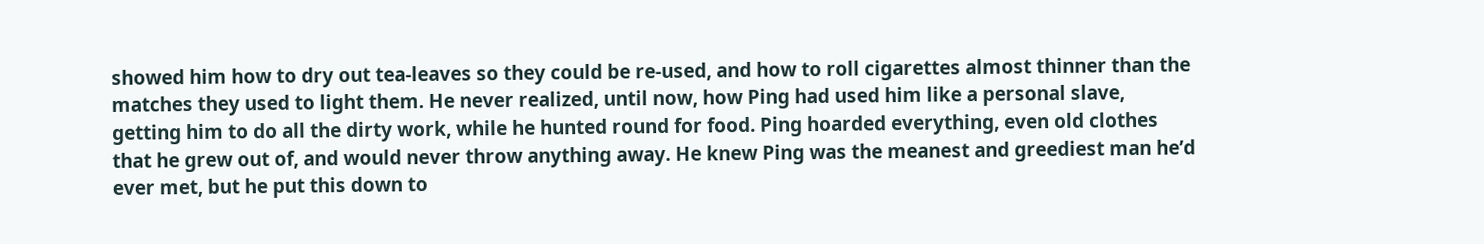showed him how to dry out tea-leaves so they could be re-used, and how to roll cigarettes almost thinner than the matches they used to light them. He never realized, until now, how Ping had used him like a personal slave, getting him to do all the dirty work, while he hunted round for food. Ping hoarded everything, even old clothes that he grew out of, and would never throw anything away. He knew Ping was the meanest and greediest man he’d ever met, but he put this down to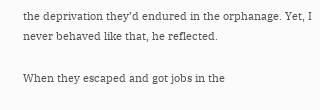the deprivation they’d endured in the orphanage. Yet, I never behaved like that, he reflected.

When they escaped and got jobs in the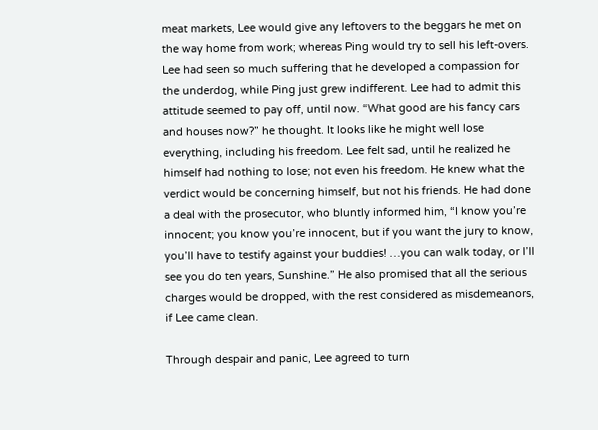meat markets, Lee would give any leftovers to the beggars he met on the way home from work; whereas Ping would try to sell his left-overs. Lee had seen so much suffering that he developed a compassion for the underdog, while Ping just grew indifferent. Lee had to admit this attitude seemed to pay off, until now. “What good are his fancy cars and houses now?” he thought. It looks like he might well lose everything, including his freedom. Lee felt sad, until he realized he himself had nothing to lose; not even his freedom. He knew what the verdict would be concerning himself, but not his friends. He had done a deal with the prosecutor, who bluntly informed him, “I know you’re innocent; you know you’re innocent, but if you want the jury to know, you’ll have to testify against your buddies! …you can walk today, or I’ll see you do ten years, Sunshine.” He also promised that all the serious charges would be dropped, with the rest considered as misdemeanors, if Lee came clean.

Through despair and panic, Lee agreed to turn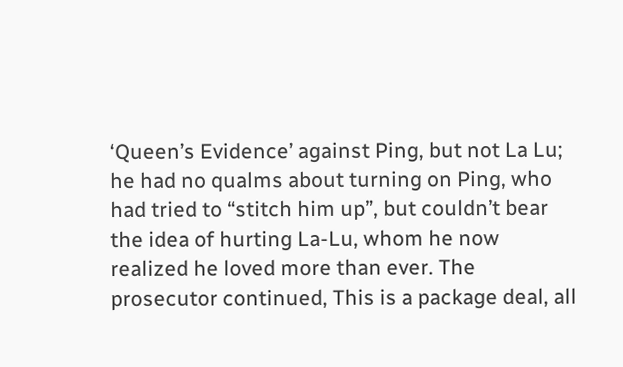‘Queen’s Evidence’ against Ping, but not La Lu; he had no qualms about turning on Ping, who had tried to “stitch him up”, but couldn’t bear the idea of hurting La-Lu, whom he now realized he loved more than ever. The prosecutor continued, This is a package deal, all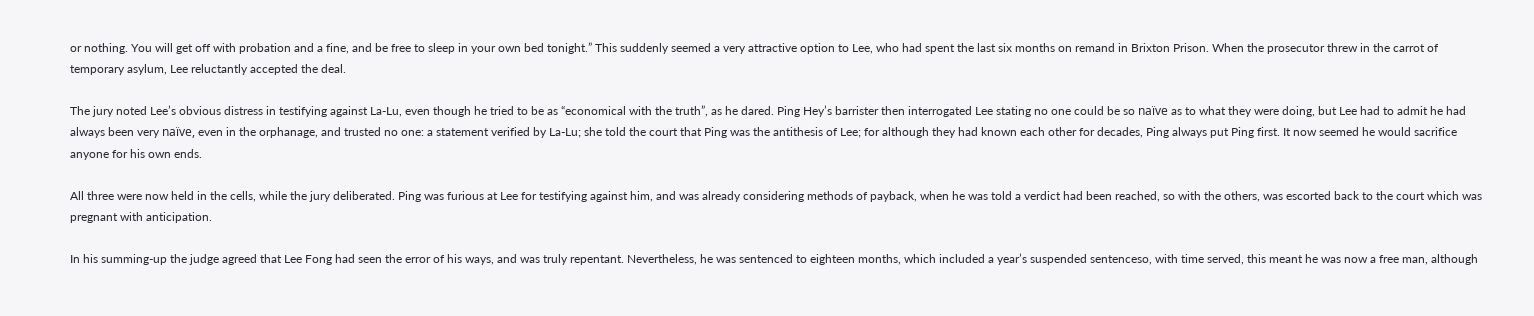or nothing. You will get off with probation and a fine, and be free to sleep in your own bed tonight.” This suddenly seemed a very attractive option to Lee, who had spent the last six months on remand in Brixton Prison. When the prosecutor threw in the carrot of temporary asylum, Lee reluctantly accepted the deal.

The jury noted Lee’s obvious distress in testifying against La-Lu, even though he tried to be as “economical with the truth”, as he dared. Ping Hey’s barrister then interrogated Lee stating no one could be so naïve as to what they were doing, but Lee had to admit he had always been very naïve, even in the orphanage, and trusted no one: a statement verified by La-Lu; she told the court that Ping was the antithesis of Lee; for although they had known each other for decades, Ping always put Ping first. It now seemed he would sacrifice anyone for his own ends.

All three were now held in the cells, while the jury deliberated. Ping was furious at Lee for testifying against him, and was already considering methods of payback, when he was told a verdict had been reached, so with the others, was escorted back to the court which was pregnant with anticipation.

In his summing-up the judge agreed that Lee Fong had seen the error of his ways, and was truly repentant. Nevertheless, he was sentenced to eighteen months, which included a year’s suspended sentenceso, with time served, this meant he was now a free man, although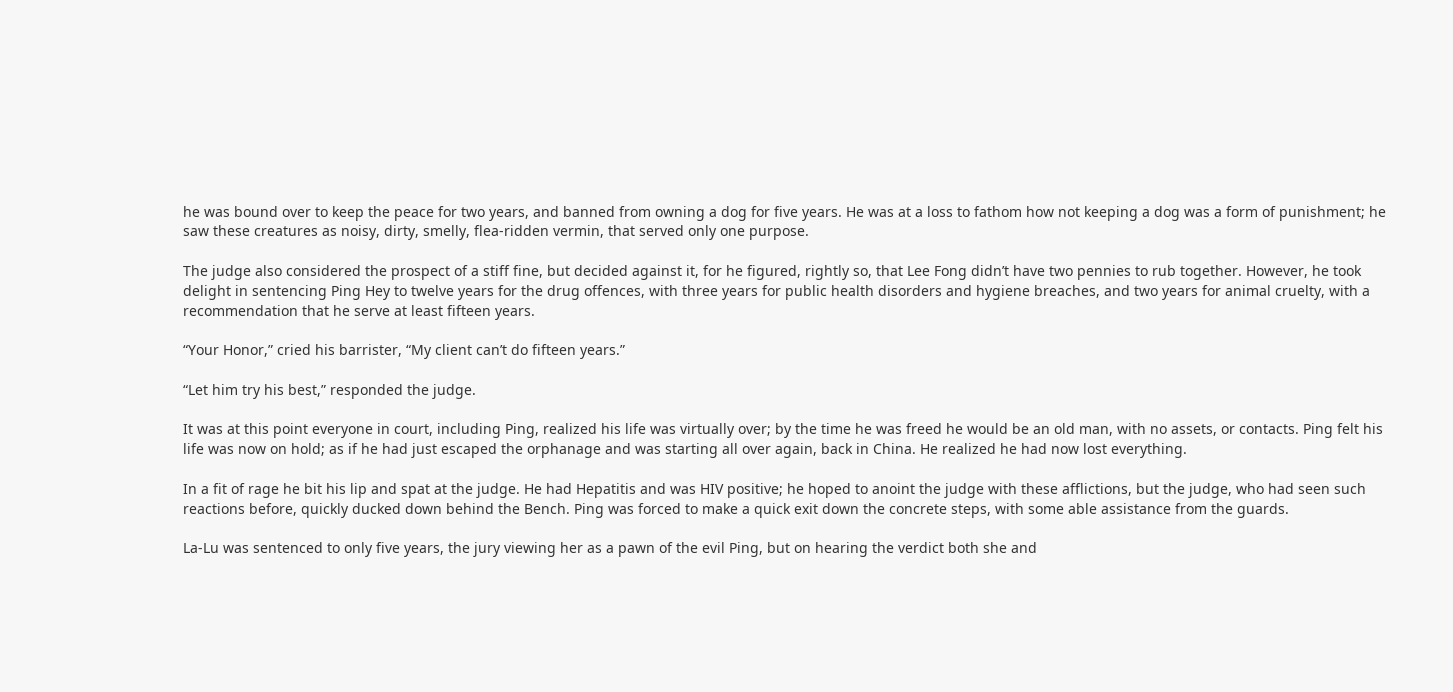he was bound over to keep the peace for two years, and banned from owning a dog for five years. He was at a loss to fathom how not keeping a dog was a form of punishment; he saw these creatures as noisy, dirty, smelly, flea-ridden vermin, that served only one purpose.

The judge also considered the prospect of a stiff fine, but decided against it, for he figured, rightly so, that Lee Fong didn’t have two pennies to rub together. However, he took delight in sentencing Ping Hey to twelve years for the drug offences, with three years for public health disorders and hygiene breaches, and two years for animal cruelty, with a recommendation that he serve at least fifteen years.

“Your Honor,” cried his barrister, “My client can’t do fifteen years.”

“Let him try his best,” responded the judge.

It was at this point everyone in court, including Ping, realized his life was virtually over; by the time he was freed he would be an old man, with no assets, or contacts. Ping felt his life was now on hold; as if he had just escaped the orphanage and was starting all over again, back in China. He realized he had now lost everything.

In a fit of rage he bit his lip and spat at the judge. He had Hepatitis and was HIV positive; he hoped to anoint the judge with these afflictions, but the judge, who had seen such reactions before, quickly ducked down behind the Bench. Ping was forced to make a quick exit down the concrete steps, with some able assistance from the guards.

La-Lu was sentenced to only five years, the jury viewing her as a pawn of the evil Ping, but on hearing the verdict both she and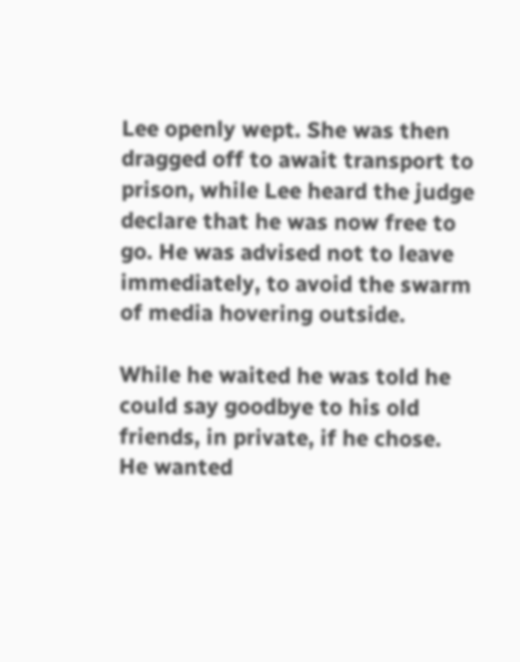Lee openly wept. She was then dragged off to await transport to prison, while Lee heard the judge declare that he was now free to go. He was advised not to leave immediately, to avoid the swarm of media hovering outside.

While he waited he was told he could say goodbye to his old friends, in private, if he chose. He wanted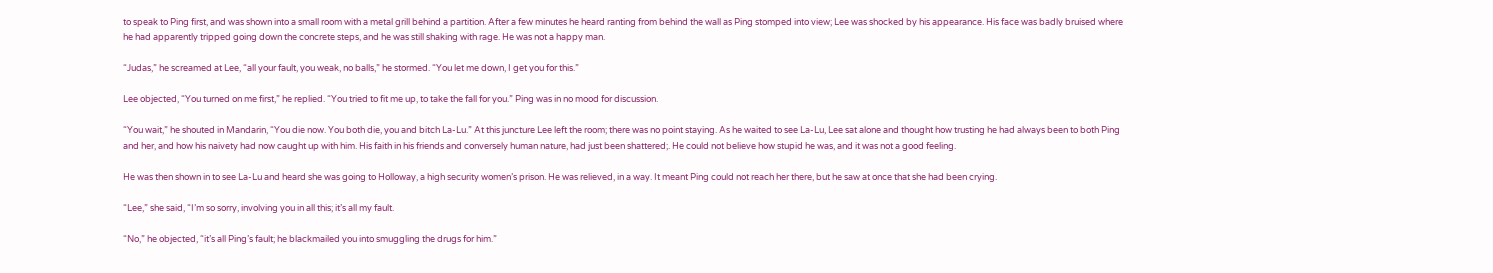to speak to Ping first, and was shown into a small room with a metal grill behind a partition. After a few minutes he heard ranting from behind the wall as Ping stomped into view; Lee was shocked by his appearance. His face was badly bruised where he had apparently tripped going down the concrete steps, and he was still shaking with rage. He was not a happy man.

“Judas,” he screamed at Lee, “all your fault, you weak, no balls,” he stormed. “You let me down, I get you for this.”

Lee objected, “You turned on me first,” he replied. “You tried to fit me up, to take the fall for you.” Ping was in no mood for discussion.

“You wait,” he shouted in Mandarin, “You die now. You both die, you and bitch La-Lu.” At this juncture Lee left the room; there was no point staying. As he waited to see La-Lu, Lee sat alone and thought how trusting he had always been to both Ping and her, and how his naivety had now caught up with him. His faith in his friends and conversely human nature, had just been shattered;. He could not believe how stupid he was, and it was not a good feeling.

He was then shown in to see La-Lu and heard she was going to Holloway, a high security women’s prison. He was relieved, in a way. It meant Ping could not reach her there, but he saw at once that she had been crying.

“Lee,” she said, “I’m so sorry, involving you in all this; it’s all my fault.

“No,” he objected, “it’s all Ping’s fault; he blackmailed you into smuggling the drugs for him.”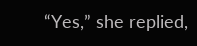“Yes,” she replied,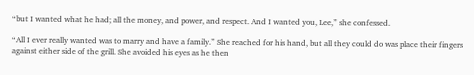“but I wanted what he had; all the money, and power, and respect. And I wanted you, Lee,” she confessed.

“All I ever really wanted was to marry and have a family.” She reached for his hand, but all they could do was place their fingers against either side of the grill. She avoided his eyes as he then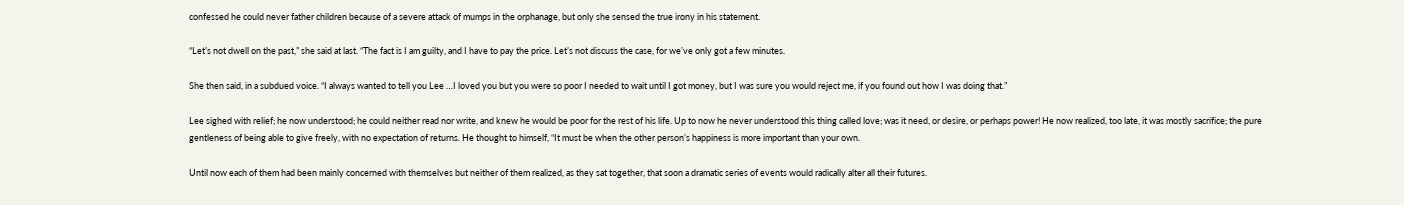confessed he could never father children because of a severe attack of mumps in the orphanage, but only she sensed the true irony in his statement.

“Let’s not dwell on the past,” she said at last. “The fact is I am guilty, and I have to pay the price. Let’s not discuss the case, for we’ve only got a few minutes.

She then said, in a subdued voice. “I always wanted to tell you Lee …I loved you but you were so poor I needed to wait until I got money, but I was sure you would reject me, if you found out how I was doing that.”

Lee sighed with relief; he now understood; he could neither read nor write, and knew he would be poor for the rest of his life. Up to now he never understood this thing called love; was it need, or desire, or perhaps power! He now realized, too late, it was mostly sacrifice; the pure gentleness of being able to give freely, with no expectation of returns. He thought to himself, “It must be when the other person’s happiness is more important than your own.

Until now each of them had been mainly concerned with themselves but neither of them realized, as they sat together, that soon a dramatic series of events would radically alter all their futures.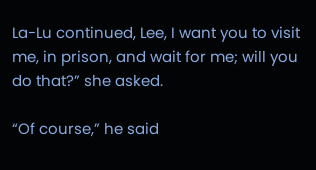La-Lu continued, Lee, I want you to visit me, in prison, and wait for me; will you do that?” she asked.

“Of course,” he said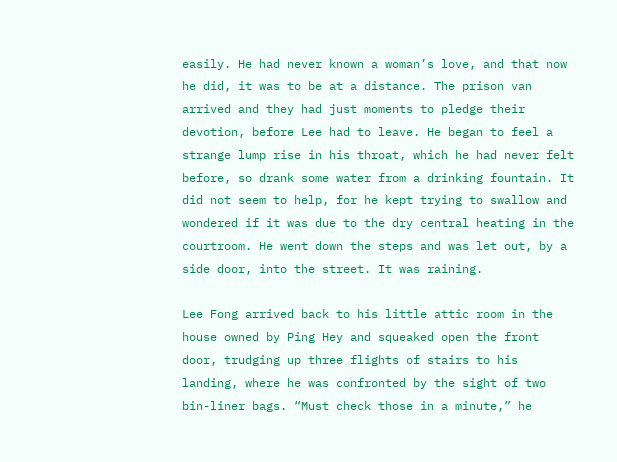easily. He had never known a woman’s love, and that now he did, it was to be at a distance. The prison van arrived and they had just moments to pledge their devotion, before Lee had to leave. He began to feel a strange lump rise in his throat, which he had never felt before, so drank some water from a drinking fountain. It did not seem to help, for he kept trying to swallow and wondered if it was due to the dry central heating in the courtroom. He went down the steps and was let out, by a side door, into the street. It was raining.

Lee Fong arrived back to his little attic room in the house owned by Ping Hey and squeaked open the front door, trudging up three flights of stairs to his landing, where he was confronted by the sight of two bin-liner bags. “Must check those in a minute,” he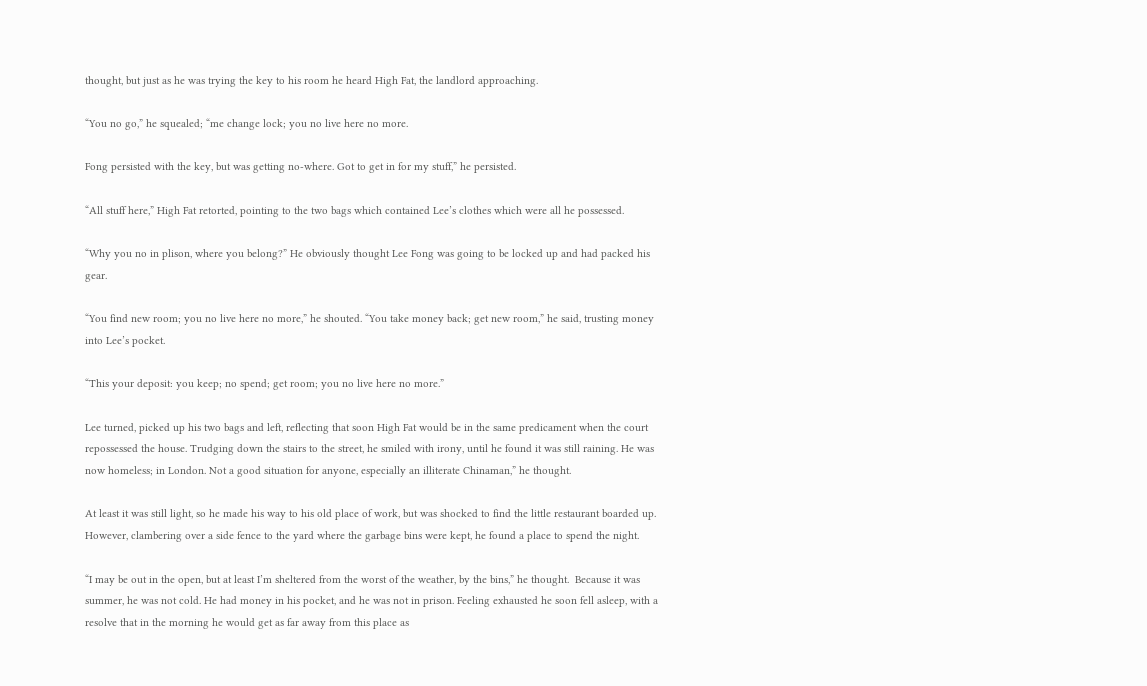thought, but just as he was trying the key to his room he heard High Fat, the landlord approaching.

“You no go,” he squealed; “me change lock; you no live here no more.

Fong persisted with the key, but was getting no-where. Got to get in for my stuff,” he persisted.

“All stuff here,” High Fat retorted, pointing to the two bags which contained Lee’s clothes which were all he possessed.

“Why you no in plison, where you belong?” He obviously thought Lee Fong was going to be locked up and had packed his gear.

“You find new room; you no live here no more,” he shouted. “You take money back; get new room,” he said, trusting money into Lee’s pocket.

“This your deposit: you keep; no spend; get room; you no live here no more.”

Lee turned, picked up his two bags and left, reflecting that soon High Fat would be in the same predicament when the court repossessed the house. Trudging down the stairs to the street, he smiled with irony, until he found it was still raining. He was now homeless; in London. Not a good situation for anyone, especially an illiterate Chinaman,” he thought.

At least it was still light, so he made his way to his old place of work, but was shocked to find the little restaurant boarded up. However, clambering over a side fence to the yard where the garbage bins were kept, he found a place to spend the night.

“I may be out in the open, but at least I’m sheltered from the worst of the weather, by the bins,” he thought.  Because it was summer, he was not cold. He had money in his pocket, and he was not in prison. Feeling exhausted he soon fell asleep, with a resolve that in the morning he would get as far away from this place as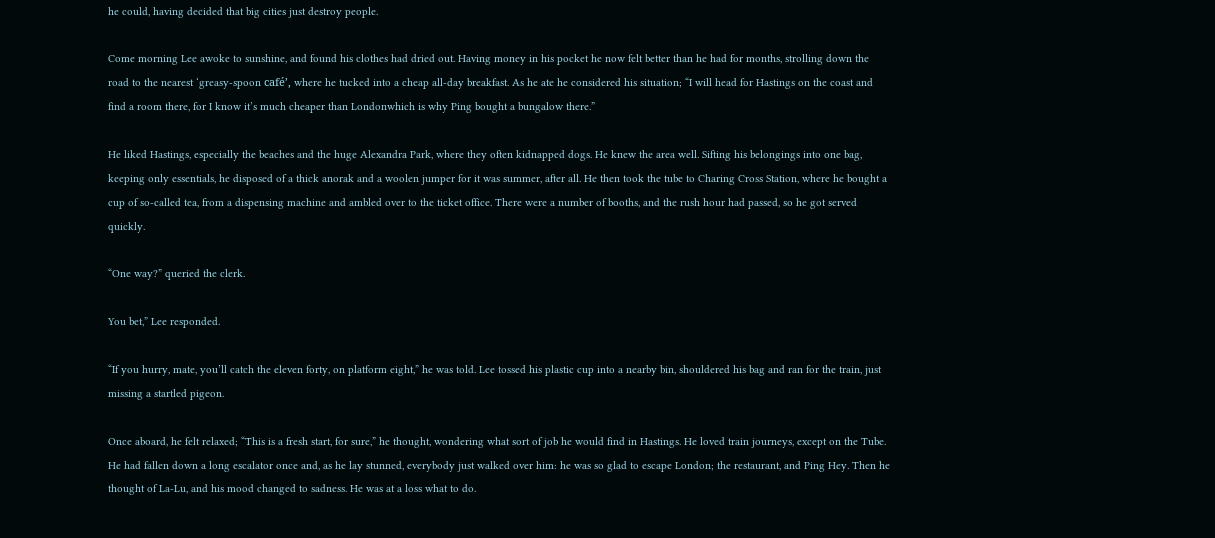he could, having decided that big cities just destroy people.

Come morning Lee awoke to sunshine, and found his clothes had dried out. Having money in his pocket he now felt better than he had for months, strolling down the road to the nearest ‘greasy-spoon café’, where he tucked into a cheap all-day breakfast. As he ate he considered his situation; “I will head for Hastings on the coast and find a room there, for I know it’s much cheaper than Londonwhich is why Ping bought a bungalow there.”

He liked Hastings, especially the beaches and the huge Alexandra Park, where they often kidnapped dogs. He knew the area well. Sifting his belongings into one bag, keeping only essentials, he disposed of a thick anorak and a woolen jumper for it was summer, after all. He then took the tube to Charing Cross Station, where he bought a cup of so-called tea, from a dispensing machine and ambled over to the ticket office. There were a number of booths, and the rush hour had passed, so he got served quickly.

“One way?” queried the clerk.

You bet,” Lee responded.

“If you hurry, mate, you’ll catch the eleven forty, on platform eight,” he was told. Lee tossed his plastic cup into a nearby bin, shouldered his bag and ran for the train, just missing a startled pigeon.

Once aboard, he felt relaxed; “This is a fresh start, for sure,” he thought, wondering what sort of job he would find in Hastings. He loved train journeys, except on the Tube. He had fallen down a long escalator once and, as he lay stunned, everybody just walked over him: he was so glad to escape London; the restaurant, and Ping Hey. Then he thought of La-Lu, and his mood changed to sadness. He was at a loss what to do.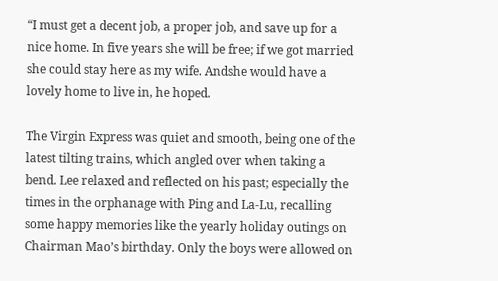“I must get a decent job, a proper job, and save up for a nice home. In five years she will be free; if we got married she could stay here as my wife. Andshe would have a lovely home to live in, he hoped.

The Virgin Express was quiet and smooth, being one of the latest tilting trains, which angled over when taking a bend. Lee relaxed and reflected on his past; especially the times in the orphanage with Ping and La-Lu, recalling some happy memories like the yearly holiday outings on Chairman Mao’s birthday. Only the boys were allowed on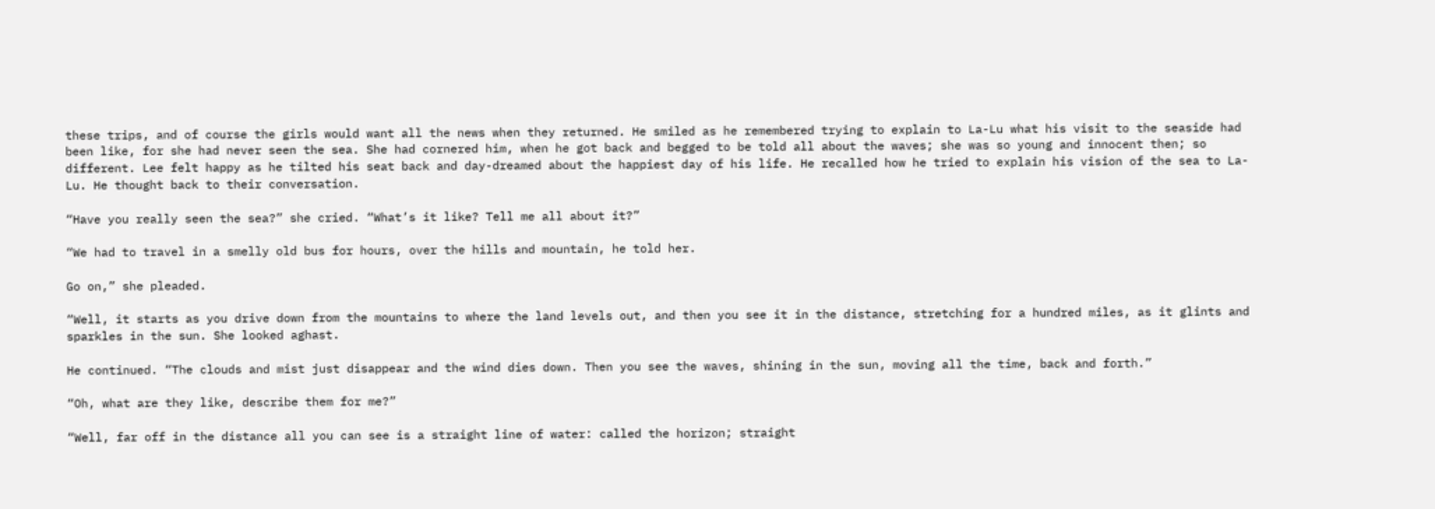these trips, and of course the girls would want all the news when they returned. He smiled as he remembered trying to explain to La-Lu what his visit to the seaside had been like, for she had never seen the sea. She had cornered him, when he got back and begged to be told all about the waves; she was so young and innocent then; so different. Lee felt happy as he tilted his seat back and day-dreamed about the happiest day of his life. He recalled how he tried to explain his vision of the sea to La-Lu. He thought back to their conversation.

“Have you really seen the sea?” she cried. “What’s it like? Tell me all about it?”

“We had to travel in a smelly old bus for hours, over the hills and mountain, he told her.

Go on,” she pleaded.

“Well, it starts as you drive down from the mountains to where the land levels out, and then you see it in the distance, stretching for a hundred miles, as it glints and sparkles in the sun. She looked aghast.

He continued. “The clouds and mist just disappear and the wind dies down. Then you see the waves, shining in the sun, moving all the time, back and forth.”

“Oh, what are they like, describe them for me?”

“Well, far off in the distance all you can see is a straight line of water: called the horizon; straight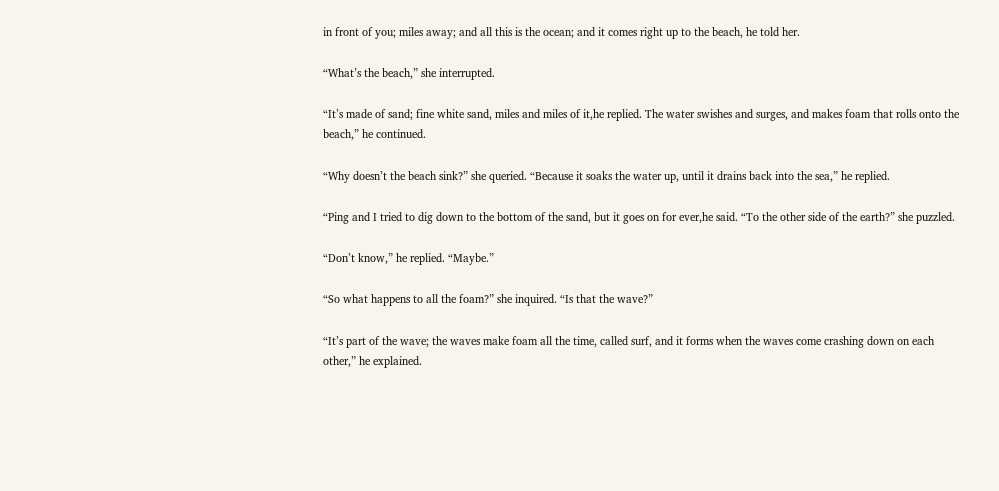in front of you; miles away; and all this is the ocean; and it comes right up to the beach, he told her.

“What’s the beach,” she interrupted.

“It’s made of sand; fine white sand, miles and miles of it,he replied. The water swishes and surges, and makes foam that rolls onto the beach,” he continued.

“Why doesn’t the beach sink?” she queried. “Because it soaks the water up, until it drains back into the sea,” he replied.

“Ping and I tried to dig down to the bottom of the sand, but it goes on for ever,he said. “To the other side of the earth?” she puzzled.

“Don’t know,” he replied. “Maybe.”

“So what happens to all the foam?” she inquired. “Is that the wave?”

“It’s part of the wave; the waves make foam all the time, called surf, and it forms when the waves come crashing down on each other,” he explained.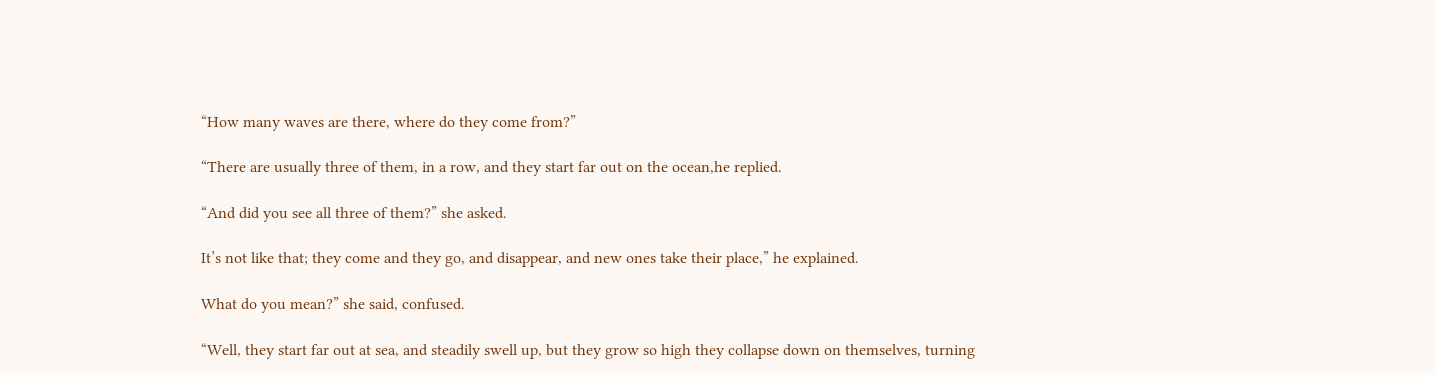“How many waves are there, where do they come from?”

“There are usually three of them, in a row, and they start far out on the ocean,he replied.

“And did you see all three of them?” she asked.

It’s not like that; they come and they go, and disappear, and new ones take their place,” he explained.

What do you mean?” she said, confused.

“Well, they start far out at sea, and steadily swell up, but they grow so high they collapse down on themselves, turning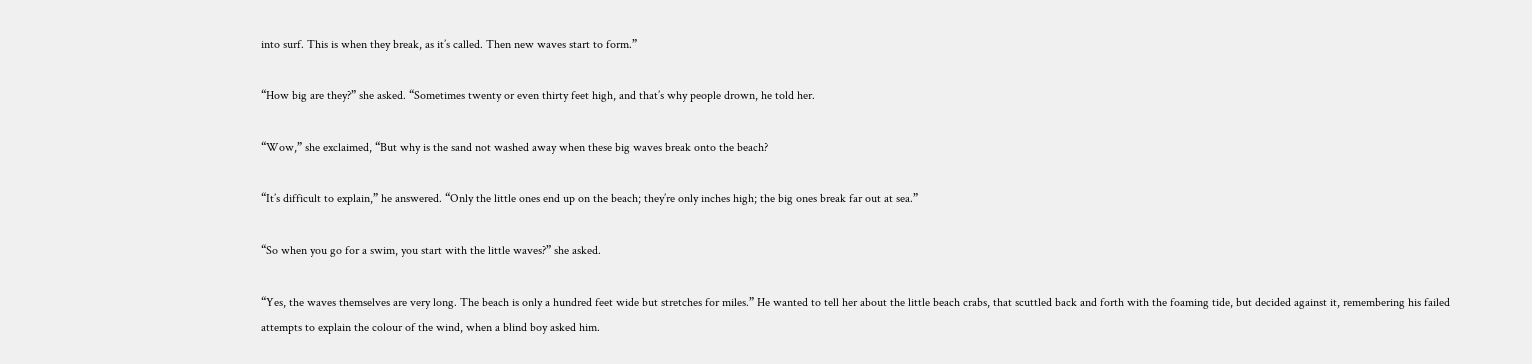into surf. This is when they break, as it’s called. Then new waves start to form.”

“How big are they?” she asked. “Sometimes twenty or even thirty feet high, and that’s why people drown, he told her.

“Wow,” she exclaimed, “But why is the sand not washed away when these big waves break onto the beach?

“It’s difficult to explain,” he answered. “Only the little ones end up on the beach; they’re only inches high; the big ones break far out at sea.”

“So when you go for a swim, you start with the little waves?” she asked.

“Yes, the waves themselves are very long. The beach is only a hundred feet wide but stretches for miles.” He wanted to tell her about the little beach crabs, that scuttled back and forth with the foaming tide, but decided against it, remembering his failed attempts to explain the colour of the wind, when a blind boy asked him.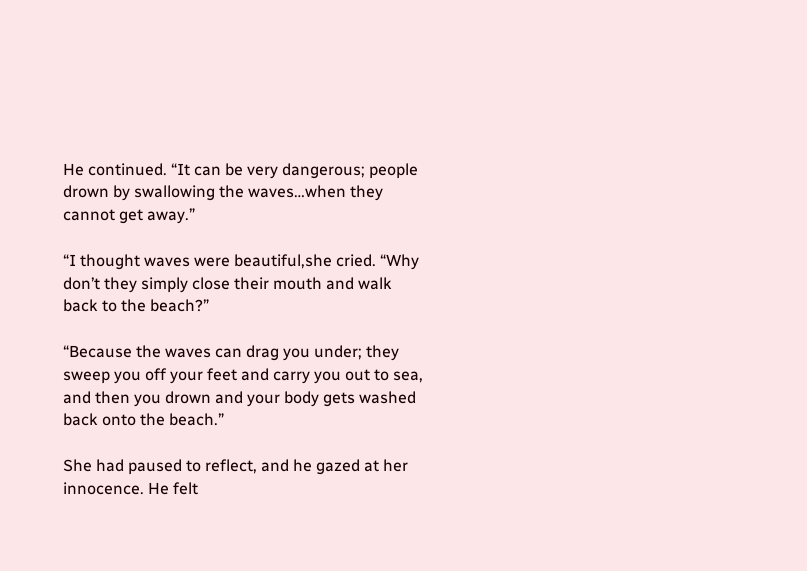He continued. “It can be very dangerous; people drown by swallowing the waves…when they cannot get away.”

“I thought waves were beautiful,she cried. “Why don’t they simply close their mouth and walk back to the beach?”

“Because the waves can drag you under; they sweep you off your feet and carry you out to sea, and then you drown and your body gets washed back onto the beach.”

She had paused to reflect, and he gazed at her innocence. He felt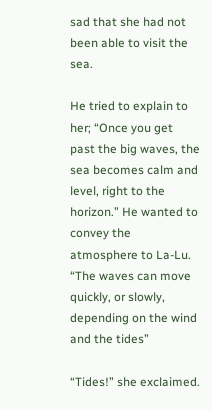sad that she had not been able to visit the sea.

He tried to explain to her; “Once you get past the big waves, the sea becomes calm and level, right to the horizon.” He wanted to convey the atmosphere to La-Lu. “The waves can move quickly, or slowly, depending on the wind and the tides”

“Tides!” she exclaimed.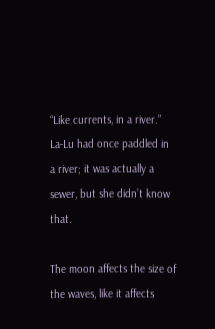“Like currents, in a river.” La-Lu had once paddled in a river; it was actually a sewer, but she didn’t know that.

The moon affects the size of the waves, like it affects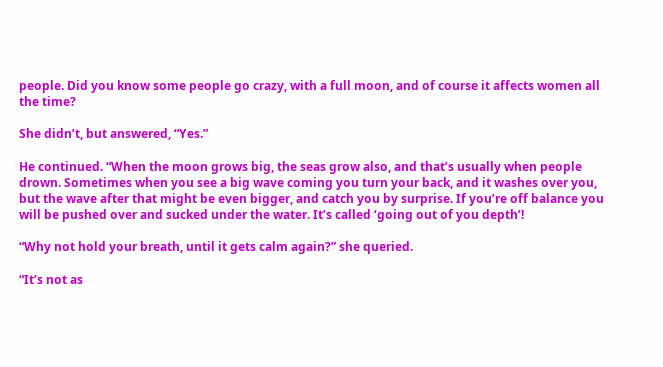people. Did you know some people go crazy, with a full moon, and of course it affects women all the time?

She didn’t, but answered, “Yes.”

He continued. “When the moon grows big, the seas grow also, and that’s usually when people drown. Sometimes when you see a big wave coming you turn your back, and it washes over you, but the wave after that might be even bigger, and catch you by surprise. If you’re off balance you will be pushed over and sucked under the water. It’s called ‘going out of you depth’!

“Why not hold your breath, until it gets calm again?” she queried.

“It’s not as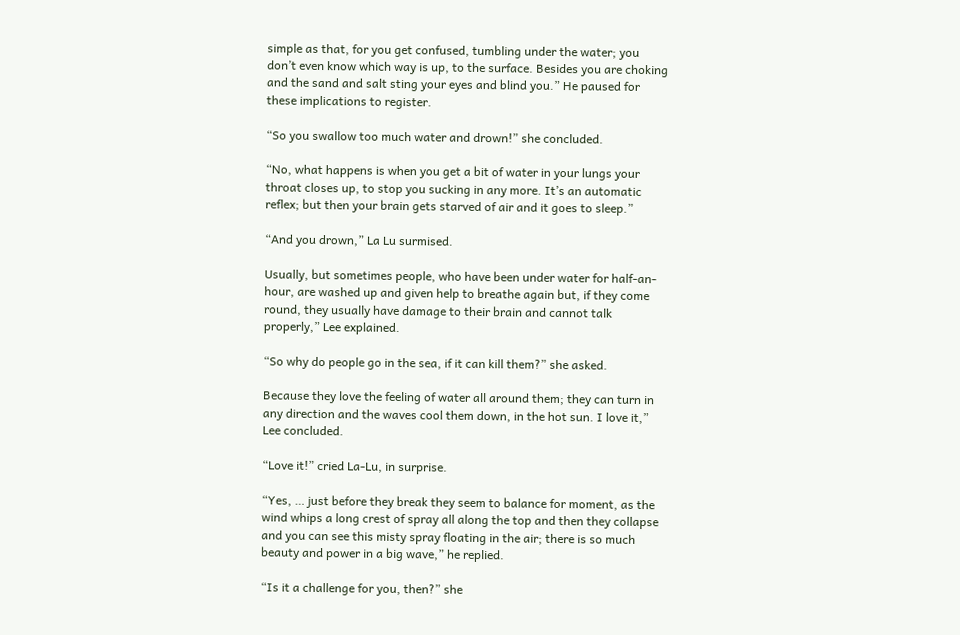simple as that, for you get confused, tumbling under the water; you don’t even know which way is up, to the surface. Besides you are choking and the sand and salt sting your eyes and blind you.” He paused for these implications to register.

“So you swallow too much water and drown!” she concluded.

“No, what happens is when you get a bit of water in your lungs your throat closes up, to stop you sucking in any more. It’s an automatic reflex; but then your brain gets starved of air and it goes to sleep.”

“And you drown,” La Lu surmised.

Usually, but sometimes people, who have been under water for half-an-hour, are washed up and given help to breathe again but, if they come round, they usually have damage to their brain and cannot talk properly,” Lee explained.

“So why do people go in the sea, if it can kill them?” she asked.

Because they love the feeling of water all around them; they can turn in any direction and the waves cool them down, in the hot sun. I love it,” Lee concluded.

“Love it!” cried La-Lu, in surprise.

“Yes, … just before they break they seem to balance for moment, as the wind whips a long crest of spray all along the top and then they collapse and you can see this misty spray floating in the air; there is so much beauty and power in a big wave,” he replied.

“Is it a challenge for you, then?” she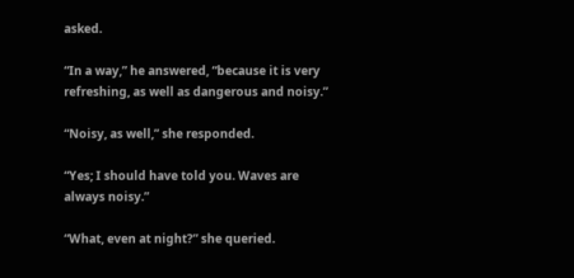asked.

“In a way,” he answered, “because it is very refreshing, as well as dangerous and noisy.”

“Noisy, as well,” she responded.

“Yes; I should have told you. Waves are always noisy.”

“What, even at night?” she queried.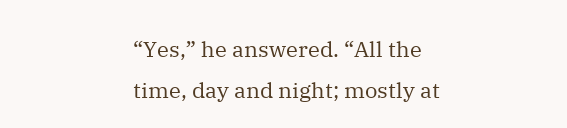“Yes,” he answered. “All the time, day and night; mostly at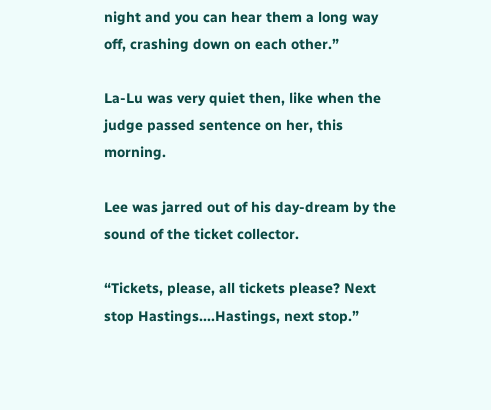night and you can hear them a long way off, crashing down on each other.”

La-Lu was very quiet then, like when the judge passed sentence on her, this morning.

Lee was jarred out of his day-dream by the sound of the ticket collector.

“Tickets, please, all tickets please? Next stop Hastings....Hastings, next stop.”